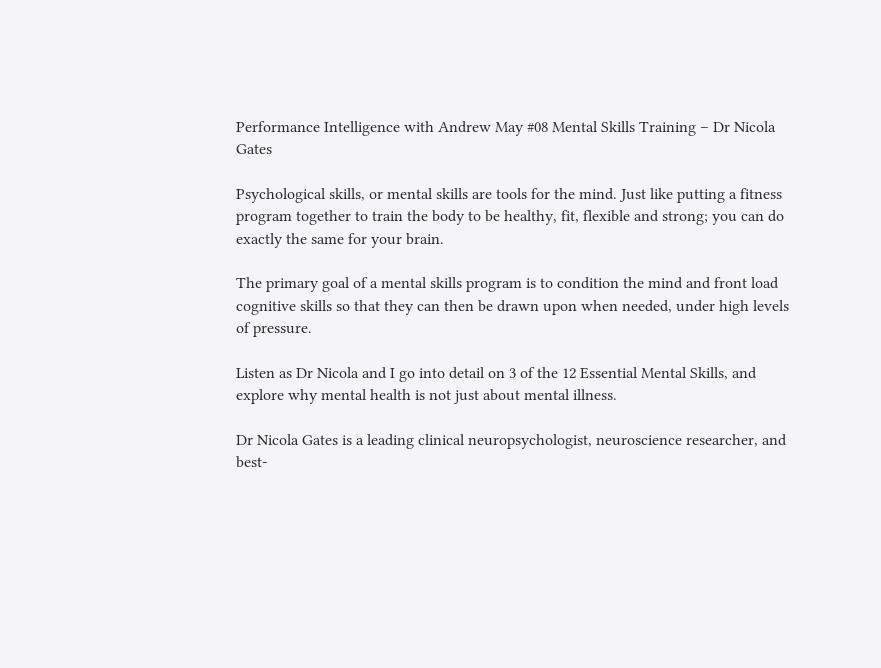Performance Intelligence with Andrew May #08 Mental Skills Training – Dr Nicola Gates

Psychological skills, or mental skills are tools for the mind. Just like putting a fitness program together to train the body to be healthy, fit, flexible and strong; you can do exactly the same for your brain.

The primary goal of a mental skills program is to condition the mind and front load cognitive skills so that they can then be drawn upon when needed, under high levels of pressure.

Listen as Dr Nicola and I go into detail on 3 of the 12 Essential Mental Skills, and explore why mental health is not just about mental illness.

Dr Nicola Gates is a leading clinical neuropsychologist, neuroscience researcher, and best-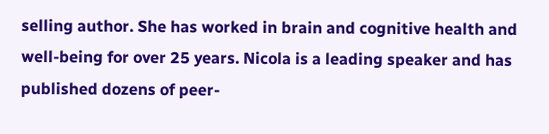selling author. She has worked in brain and cognitive health and well-being for over 25 years. Nicola is a leading speaker and has published dozens of peer-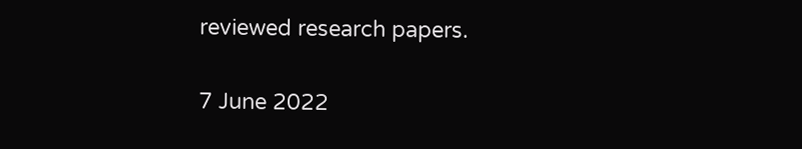reviewed research papers.

7 June 2022